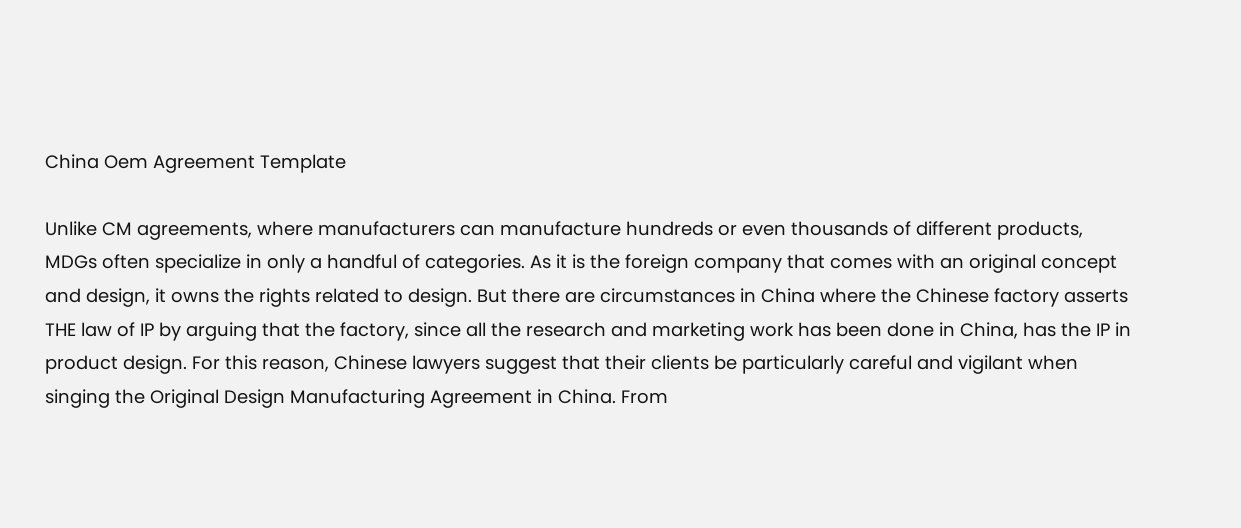China Oem Agreement Template

Unlike CM agreements, where manufacturers can manufacture hundreds or even thousands of different products, MDGs often specialize in only a handful of categories. As it is the foreign company that comes with an original concept and design, it owns the rights related to design. But there are circumstances in China where the Chinese factory asserts THE law of IP by arguing that the factory, since all the research and marketing work has been done in China, has the IP in product design. For this reason, Chinese lawyers suggest that their clients be particularly careful and vigilant when singing the Original Design Manufacturing Agreement in China. From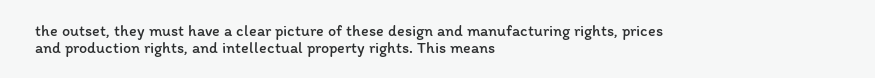the outset, they must have a clear picture of these design and manufacturing rights, prices and production rights, and intellectual property rights. This means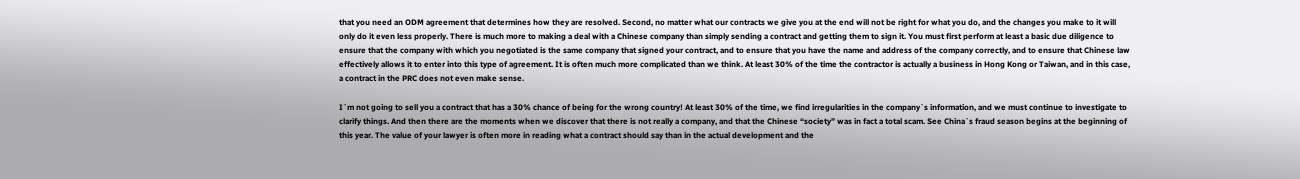that you need an ODM agreement that determines how they are resolved. Second, no matter what our contracts we give you at the end will not be right for what you do, and the changes you make to it will only do it even less properly. There is much more to making a deal with a Chinese company than simply sending a contract and getting them to sign it. You must first perform at least a basic due diligence to ensure that the company with which you negotiated is the same company that signed your contract, and to ensure that you have the name and address of the company correctly, and to ensure that Chinese law effectively allows it to enter into this type of agreement. It is often much more complicated than we think. At least 30% of the time the contractor is actually a business in Hong Kong or Taiwan, and in this case, a contract in the PRC does not even make sense.

I`m not going to sell you a contract that has a 30% chance of being for the wrong country! At least 30% of the time, we find irregularities in the company`s information, and we must continue to investigate to clarify things. And then there are the moments when we discover that there is not really a company, and that the Chinese “society” was in fact a total scam. See China`s fraud season begins at the beginning of this year. The value of your lawyer is often more in reading what a contract should say than in the actual development and the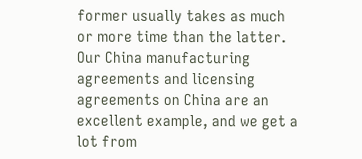former usually takes as much or more time than the latter. Our China manufacturing agreements and licensing agreements on China are an excellent example, and we get a lot from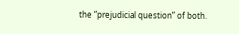the “prejudicial question” of both.